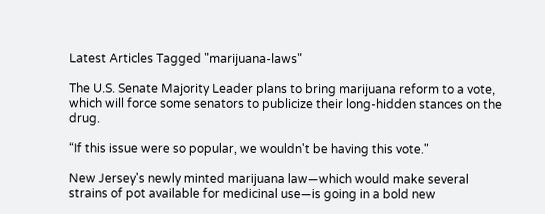Latest Articles Tagged "marijuana-laws"

The U.S. Senate Majority Leader plans to bring marijuana reform to a vote, which will force some senators to publicize their long-hidden stances on the drug.

“If this issue were so popular, we wouldn't be having this vote."

New Jersey's newly minted marijuana law—which would make several strains of pot available for medicinal use—is going in a bold new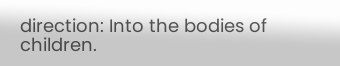direction: Into the bodies of children.